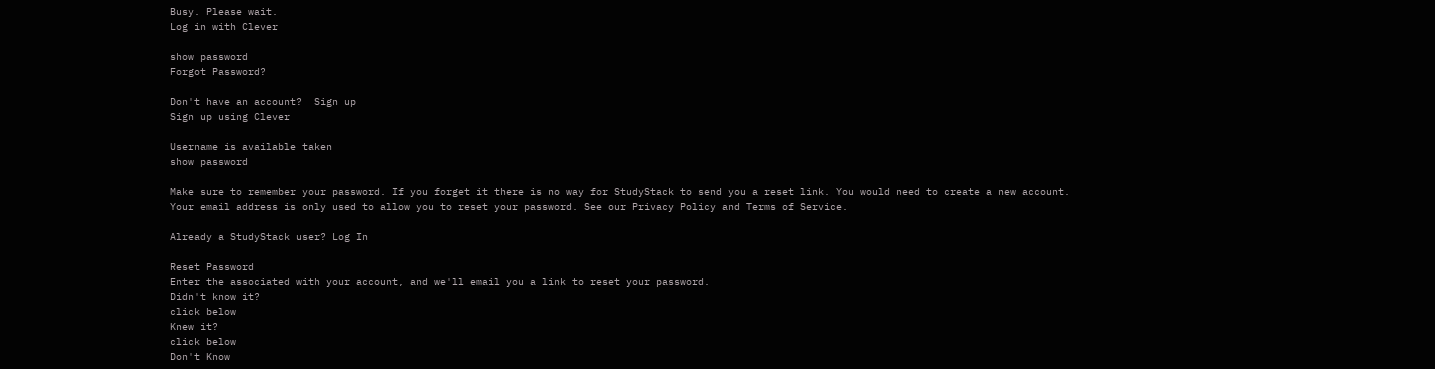Busy. Please wait.
Log in with Clever

show password
Forgot Password?

Don't have an account?  Sign up
Sign up using Clever

Username is available taken
show password

Make sure to remember your password. If you forget it there is no way for StudyStack to send you a reset link. You would need to create a new account.
Your email address is only used to allow you to reset your password. See our Privacy Policy and Terms of Service.

Already a StudyStack user? Log In

Reset Password
Enter the associated with your account, and we'll email you a link to reset your password.
Didn't know it?
click below
Knew it?
click below
Don't Know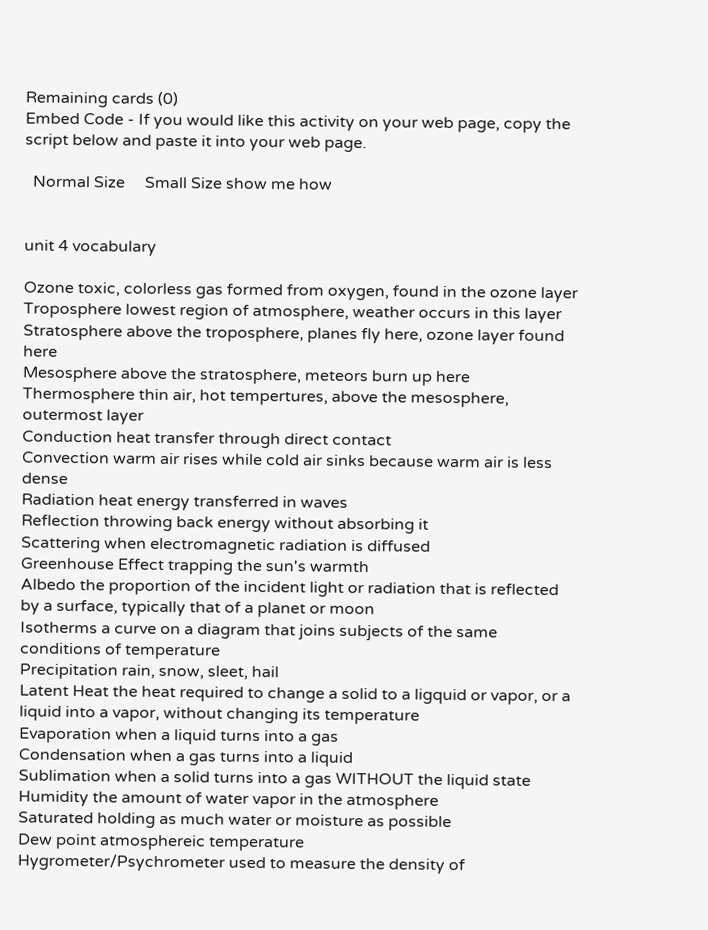Remaining cards (0)
Embed Code - If you would like this activity on your web page, copy the script below and paste it into your web page.

  Normal Size     Small Size show me how


unit 4 vocabulary

Ozone toxic, colorless gas formed from oxygen, found in the ozone layer
Troposphere lowest region of atmosphere, weather occurs in this layer
Stratosphere above the troposphere, planes fly here, ozone layer found here
Mesosphere above the stratosphere, meteors burn up here
Thermosphere thin air, hot tempertures, above the mesosphere, outermost layer
Conduction heat transfer through direct contact
Convection warm air rises while cold air sinks because warm air is less dense
Radiation heat energy transferred in waves
Reflection throwing back energy without absorbing it
Scattering when electromagnetic radiation is diffused
Greenhouse Effect trapping the sun's warmth
Albedo the proportion of the incident light or radiation that is reflected by a surface, typically that of a planet or moon
Isotherms a curve on a diagram that joins subjects of the same conditions of temperature
Precipitation rain, snow, sleet, hail
Latent Heat the heat required to change a solid to a ligquid or vapor, or a liquid into a vapor, without changing its temperature
Evaporation when a liquid turns into a gas
Condensation when a gas turns into a liquid
Sublimation when a solid turns into a gas WITHOUT the liquid state
Humidity the amount of water vapor in the atmosphere
Saturated holding as much water or moisture as possible
Dew point atmosphereic temperature
Hygrometer/Psychrometer used to measure the density of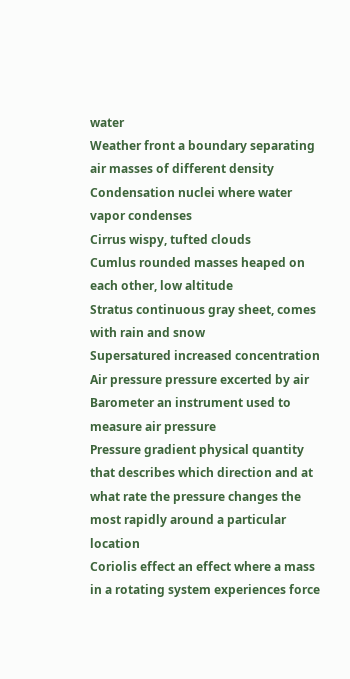water
Weather front a boundary separating air masses of different density
Condensation nuclei where water vapor condenses
Cirrus wispy, tufted clouds
Cumlus rounded masses heaped on each other, low altitude
Stratus continuous gray sheet, comes with rain and snow
Supersatured increased concentration
Air pressure pressure excerted by air
Barometer an instrument used to measure air pressure
Pressure gradient physical quantity that describes which direction and at what rate the pressure changes the most rapidly around a particular location
Coriolis effect an effect where a mass in a rotating system experiences force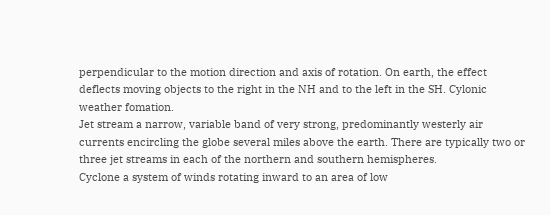perpendicular to the motion direction and axis of rotation. On earth, the effect deflects moving objects to the right in the NH and to the left in the SH. Cylonic weather fomation.
Jet stream a narrow, variable band of very strong, predominantly westerly air currents encircling the globe several miles above the earth. There are typically two or three jet streams in each of the northern and southern hemispheres.
Cyclone a system of winds rotating inward to an area of low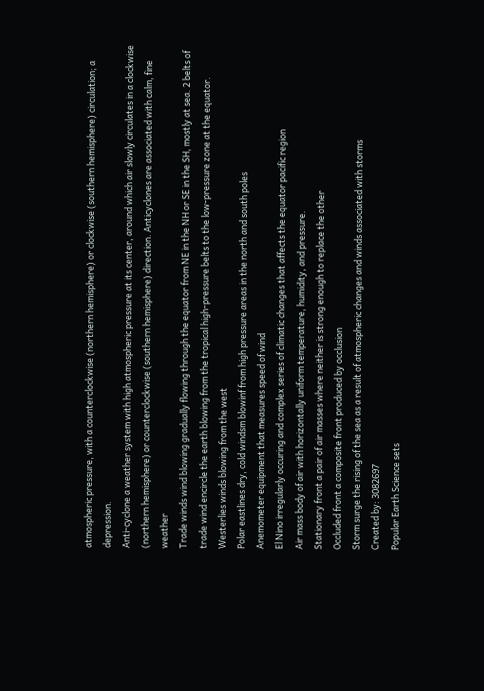atmospheric pressure, with a counterclockwise (northern hemisphere) or clockwise (southern hemisphere) circulation; a depression.
Anti-cyclone a weather system with high atmospheric pressure at its center, around which air slowly circulates in a clockwise (northern hemisphere) or counterclockwise (southern hemisphere) direction. Anticyclones are associated with calm, fine weather
Trade winds wind blowing gradually flowing through the equator from NE in the NH or SE in the SH, mostly at sea. 2 belts of trade wind encircle the earth blowing from the tropical high-pressure belts to the low-pressure zone at the equator.
Westerlies winds blowing from the west
Polar eastlines dry, cold windsm blowinf from high pressure areas in the north and south poles
Anemometer equipment that measures speed of wind
El Nino irregularly occuring and complex series of climatic changes that affects the equator pacific region
Air mass body of air with horizontally uniform temperature, humidity, and pressure.
Stationary front a pair of air masses where neither is strong enough to replace the other
Occluded front a composite front produced by occlusion
Storm surge the rising of the sea as a result of atmospheric changes and winds associated with storms
Created by: 3082697
Popular Earth Science sets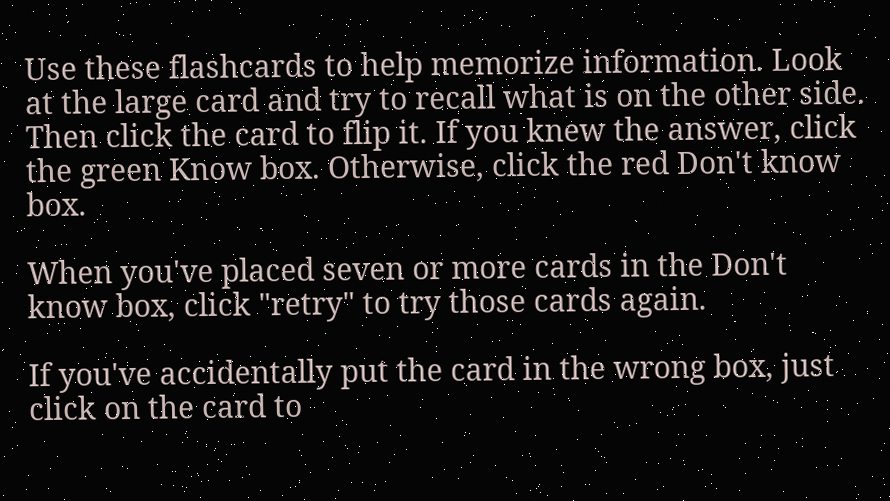Use these flashcards to help memorize information. Look at the large card and try to recall what is on the other side. Then click the card to flip it. If you knew the answer, click the green Know box. Otherwise, click the red Don't know box.

When you've placed seven or more cards in the Don't know box, click "retry" to try those cards again.

If you've accidentally put the card in the wrong box, just click on the card to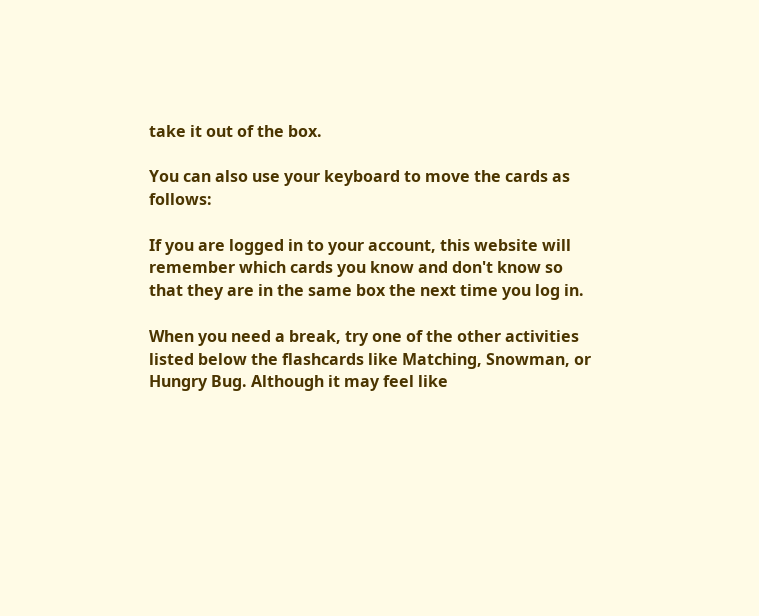take it out of the box.

You can also use your keyboard to move the cards as follows:

If you are logged in to your account, this website will remember which cards you know and don't know so that they are in the same box the next time you log in.

When you need a break, try one of the other activities listed below the flashcards like Matching, Snowman, or Hungry Bug. Although it may feel like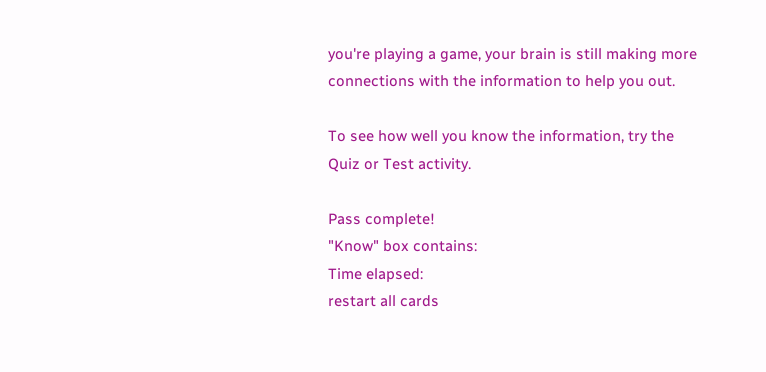you're playing a game, your brain is still making more connections with the information to help you out.

To see how well you know the information, try the Quiz or Test activity.

Pass complete!
"Know" box contains:
Time elapsed:
restart all cards